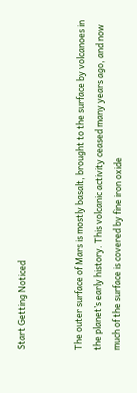Start Getting Noticed


The outer surface of Mars is mostly basalt, brought to the surface by volcanoes in the planet’s early history. This volcanic activity ceased many years ago, and now much of the surface is covered by fine iron oxide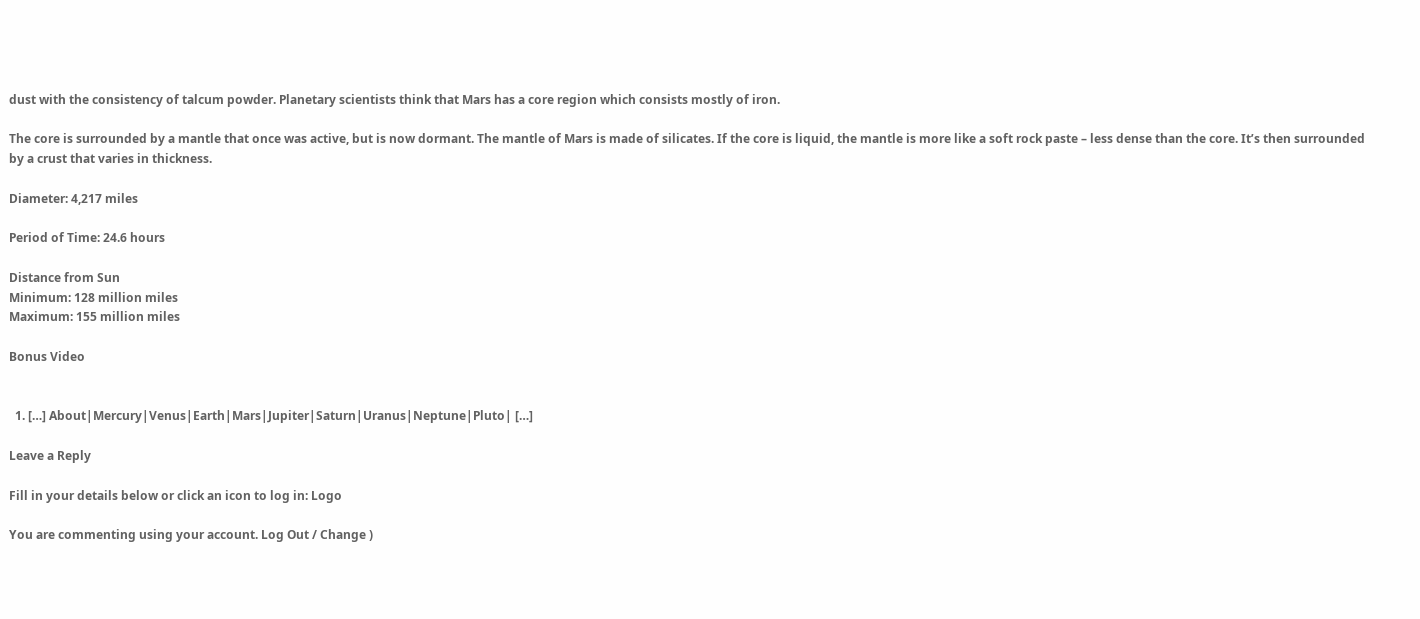dust with the consistency of talcum powder. Planetary scientists think that Mars has a core region which consists mostly of iron.

The core is surrounded by a mantle that once was active, but is now dormant. The mantle of Mars is made of silicates. If the core is liquid, the mantle is more like a soft rock paste – less dense than the core. It’s then surrounded by a crust that varies in thickness.

Diameter: 4,217 miles

Period of Time: 24.6 hours

Distance from Sun
Minimum: 128 million miles
Maximum: 155 million miles

Bonus Video


  1. […] About|Mercury|Venus|Earth|Mars|Jupiter|Saturn|Uranus|Neptune|Pluto| […]

Leave a Reply

Fill in your details below or click an icon to log in: Logo

You are commenting using your account. Log Out / Change )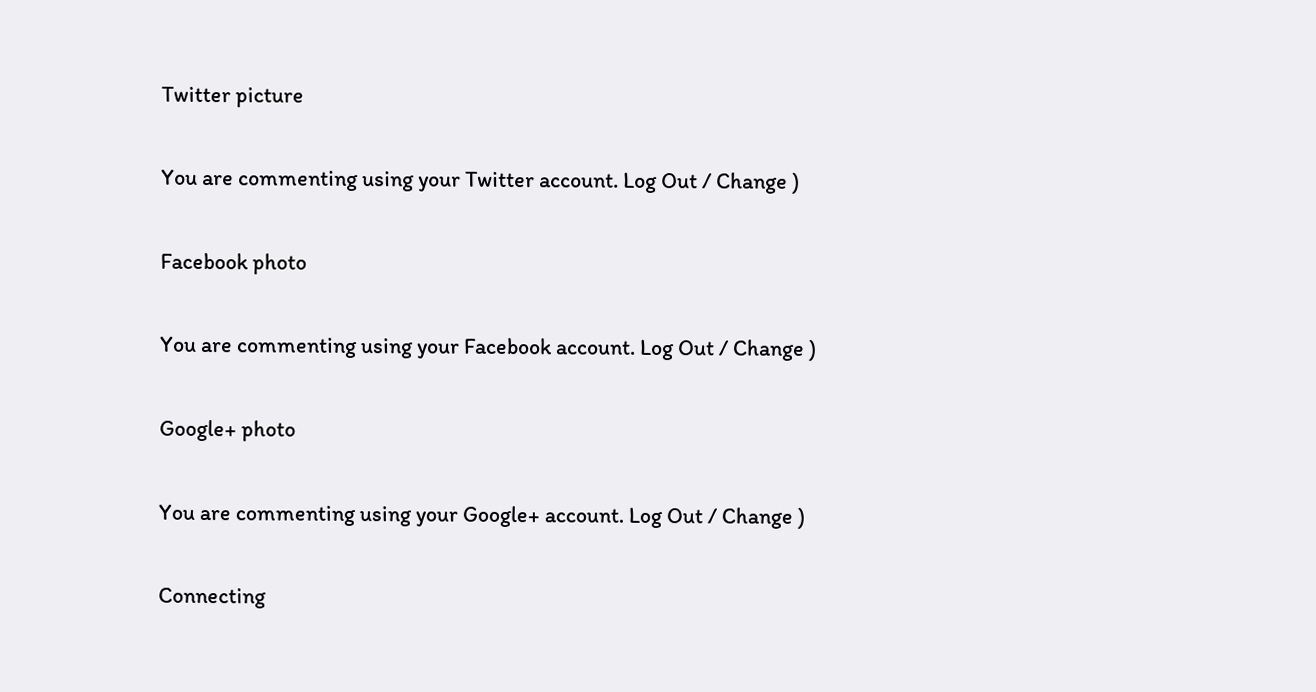Twitter picture

You are commenting using your Twitter account. Log Out / Change )

Facebook photo

You are commenting using your Facebook account. Log Out / Change )

Google+ photo

You are commenting using your Google+ account. Log Out / Change )

Connecting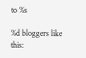to %s

%d bloggers like this: